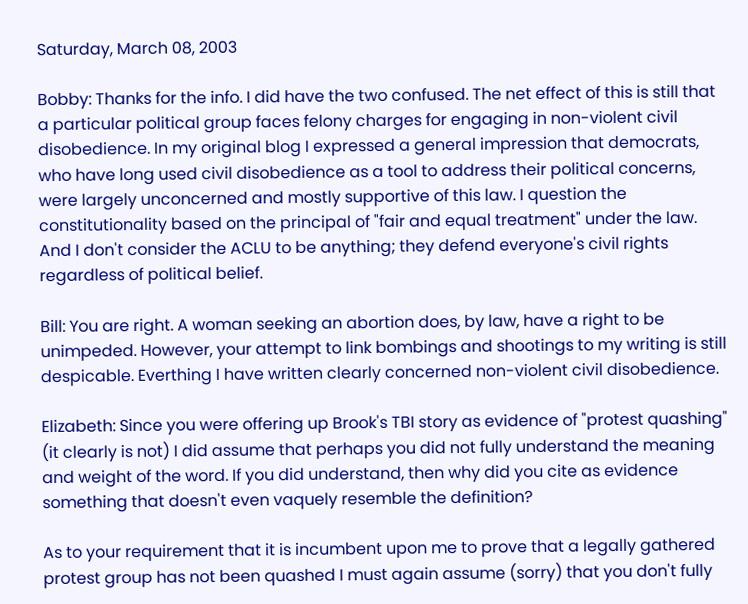Saturday, March 08, 2003

Bobby: Thanks for the info. I did have the two confused. The net effect of this is still that a particular political group faces felony charges for engaging in non-violent civil disobedience. In my original blog I expressed a general impression that democrats, who have long used civil disobedience as a tool to address their political concerns, were largely unconcerned and mostly supportive of this law. I question the constitutionality based on the principal of "fair and equal treatment" under the law. And I don't consider the ACLU to be anything; they defend everyone's civil rights regardless of political belief.

Bill: You are right. A woman seeking an abortion does, by law, have a right to be unimpeded. However, your attempt to link bombings and shootings to my writing is still despicable. Everthing I have written clearly concerned non-violent civil disobedience.

Elizabeth: Since you were offering up Brook's TBI story as evidence of "protest quashing" (it clearly is not) I did assume that perhaps you did not fully understand the meaning and weight of the word. If you did understand, then why did you cite as evidence something that doesn't even vaquely resemble the definition?

As to your requirement that it is incumbent upon me to prove that a legally gathered protest group has not been quashed I must again assume (sorry) that you don't fully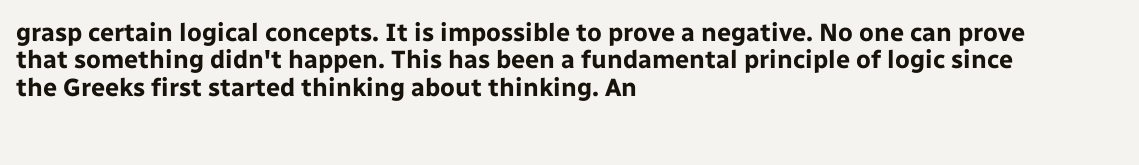grasp certain logical concepts. It is impossible to prove a negative. No one can prove that something didn't happen. This has been a fundamental principle of logic since the Greeks first started thinking about thinking. An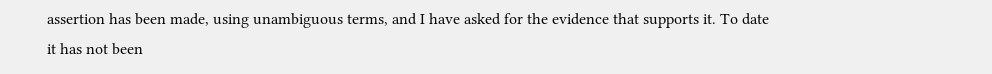assertion has been made, using unambiguous terms, and I have asked for the evidence that supports it. To date it has not been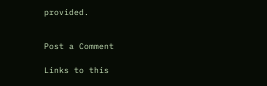provided.


Post a Comment

Links to this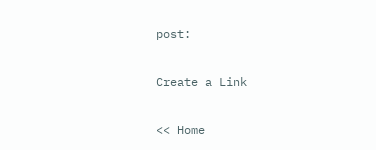post:

Create a Link

<< Home